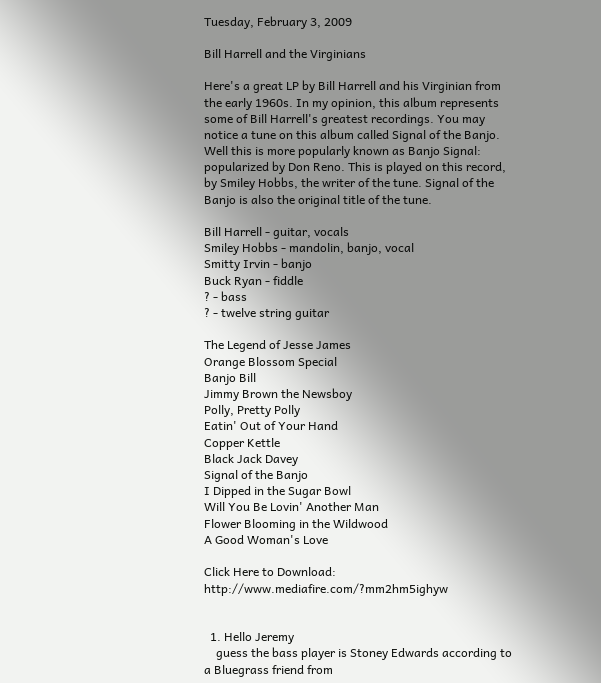Tuesday, February 3, 2009

Bill Harrell and the Virginians

Here's a great LP by Bill Harrell and his Virginian from the early 1960s. In my opinion, this album represents some of Bill Harrell's greatest recordings. You may notice a tune on this album called Signal of the Banjo. Well this is more popularly known as Banjo Signal: popularized by Don Reno. This is played on this record, by Smiley Hobbs, the writer of the tune. Signal of the Banjo is also the original title of the tune.

Bill Harrell - guitar, vocals
Smiley Hobbs - mandolin, banjo, vocal
Smitty Irvin - banjo
Buck Ryan - fiddle
? - bass
? - twelve string guitar

The Legend of Jesse James
Orange Blossom Special
Banjo Bill
Jimmy Brown the Newsboy
Polly, Pretty Polly
Eatin' Out of Your Hand
Copper Kettle
Black Jack Davey
Signal of the Banjo
I Dipped in the Sugar Bowl
Will You Be Lovin' Another Man
Flower Blooming in the Wildwood
A Good Woman's Love

Click Here to Download: http://www.mediafire.com/?mm2hm5ighyw


  1. Hello Jeremy
    guess the bass player is Stoney Edwards according to a Bluegrass friend from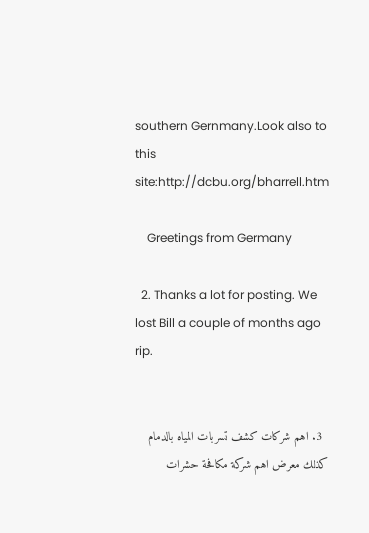southern Gernmany.Look also to this site:http://dcbu.org/bharrell.htm

    Greetings from Germany

  2. Thanks a lot for posting. We lost Bill a couple of months ago rip.


  3. اهم شركات كشف تسربات المياه بالدمام كذلك معرض اهم شركة مكافحة حشرات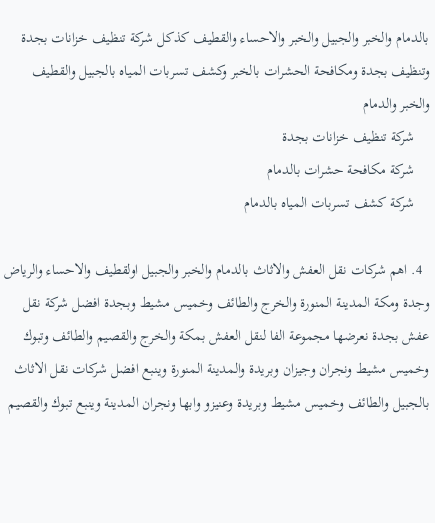بالدمام والخبر والجبيل والخبر والاحساء والقطيف كذكل شركة تنظيف خزانات بجدة وتنظيف بجدة ومكافحة الحشرات بالخبر وكشف تسربات المياه بالجبيل والقطيف والخبر والدمام
    شركة تنظيف خزانات بجدة
    شركة مكافحة حشرات بالدمام
    شركة كشف تسربات المياه بالدمام

  4. اهم شركات نقل العفش والاثاث بالدمام والخبر والجبيل اولقطيف والاحساء والرياض وجدة ومكة المدينة المنورة والخرج والطائف وخميس مشيط وبجدة افضل شركة نقل عفش بجدة نعرضها مجموعة الفا لنقل العفش بمكة والخرج والقصيم والطائف وتبوك وخميس مشيط ونجران وجيزان وبريدة والمدينة المنورة وينبع افضل شركات نقل الاثاث بالجبيل والطائف وخميس مشيط وبريدة وعنيزو وابها ونجران المدينة وينبع تبوك والقصيم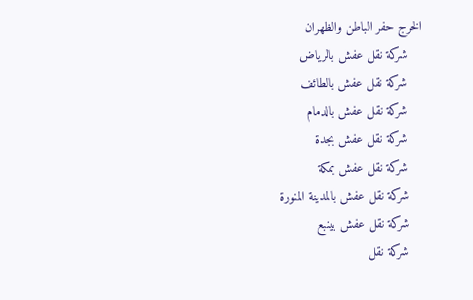الخرج حفر الباطن والظهران
    شركة نقل عفش بالرياض
    شركة نقل عفش بالطائف
    شركة نقل عفش بالدمام
    شركة نقل عفش بجدة
    شركة نقل عفش بمكة
    شركة نقل عفش بالمدينة المنورة
    شركة نقل عفش بينبع
    شركة نقل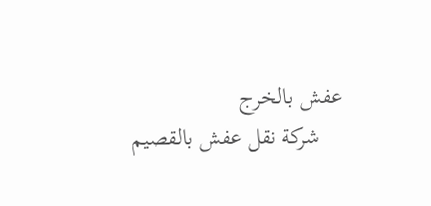عفش بالخرج
    شركة نقل عفش بالقصيم